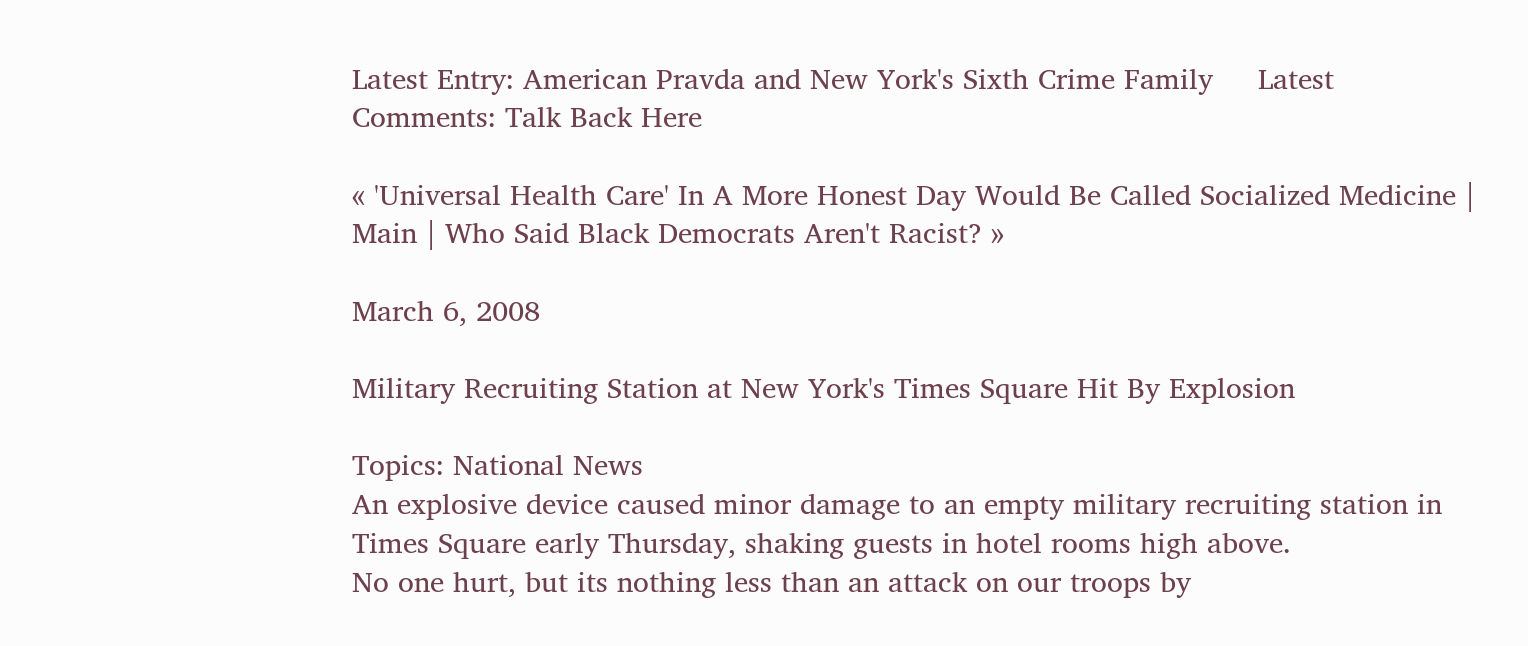Latest Entry: American Pravda and New York's Sixth Crime Family     Latest Comments: Talk Back Here

« 'Universal Health Care' In A More Honest Day Would Be Called Socialized Medicine | Main | Who Said Black Democrats Aren't Racist? »

March 6, 2008

Military Recruiting Station at New York's Times Square Hit By Explosion

Topics: National News
An explosive device caused minor damage to an empty military recruiting station in Times Square early Thursday, shaking guests in hotel rooms high above.
No one hurt, but its nothing less than an attack on our troops by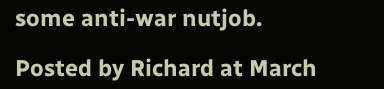some anti-war nutjob.

Posted by Richard at March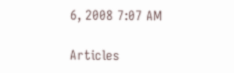6, 2008 7:07 AM

Articles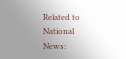Related to National News: